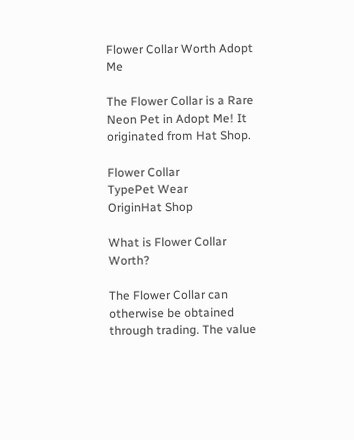Flower Collar Worth Adopt Me

The Flower Collar is a Rare Neon Pet in Adopt Me! It originated from Hat Shop.

Flower Collar
TypePet Wear
OriginHat Shop

What is Flower Collar Worth?

The Flower Collar can otherwise be obtained through trading. The value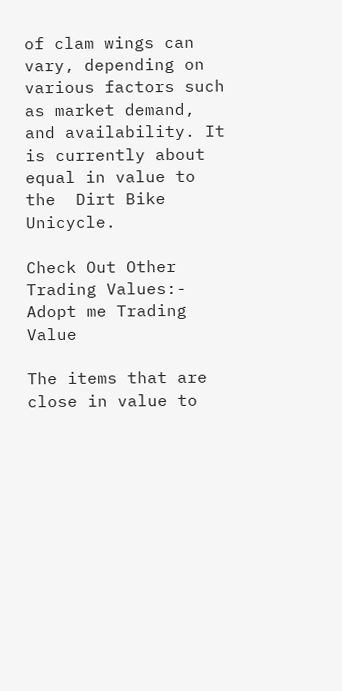of clam wings can vary, depending on various factors such as market demand, and availability. It is currently about equal in value to the  Dirt Bike Unicycle.

Check Out Other Trading Values:- Adopt me Trading Value

The items that are close in value to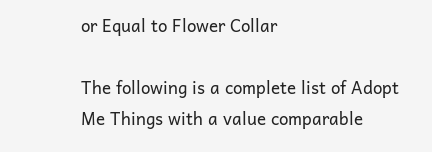or Equal to Flower Collar

The following is a complete list of Adopt Me Things with a value comparable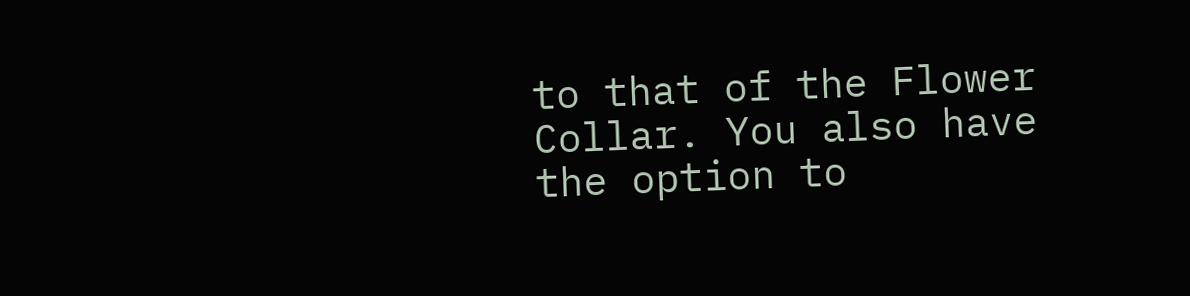to that of the Flower Collar. You also have the option to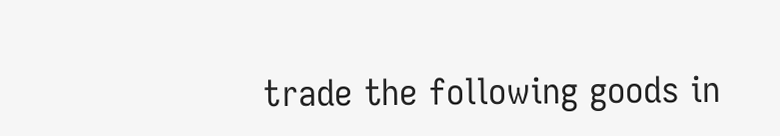trade the following goods in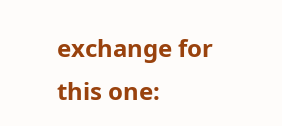exchange for this one: